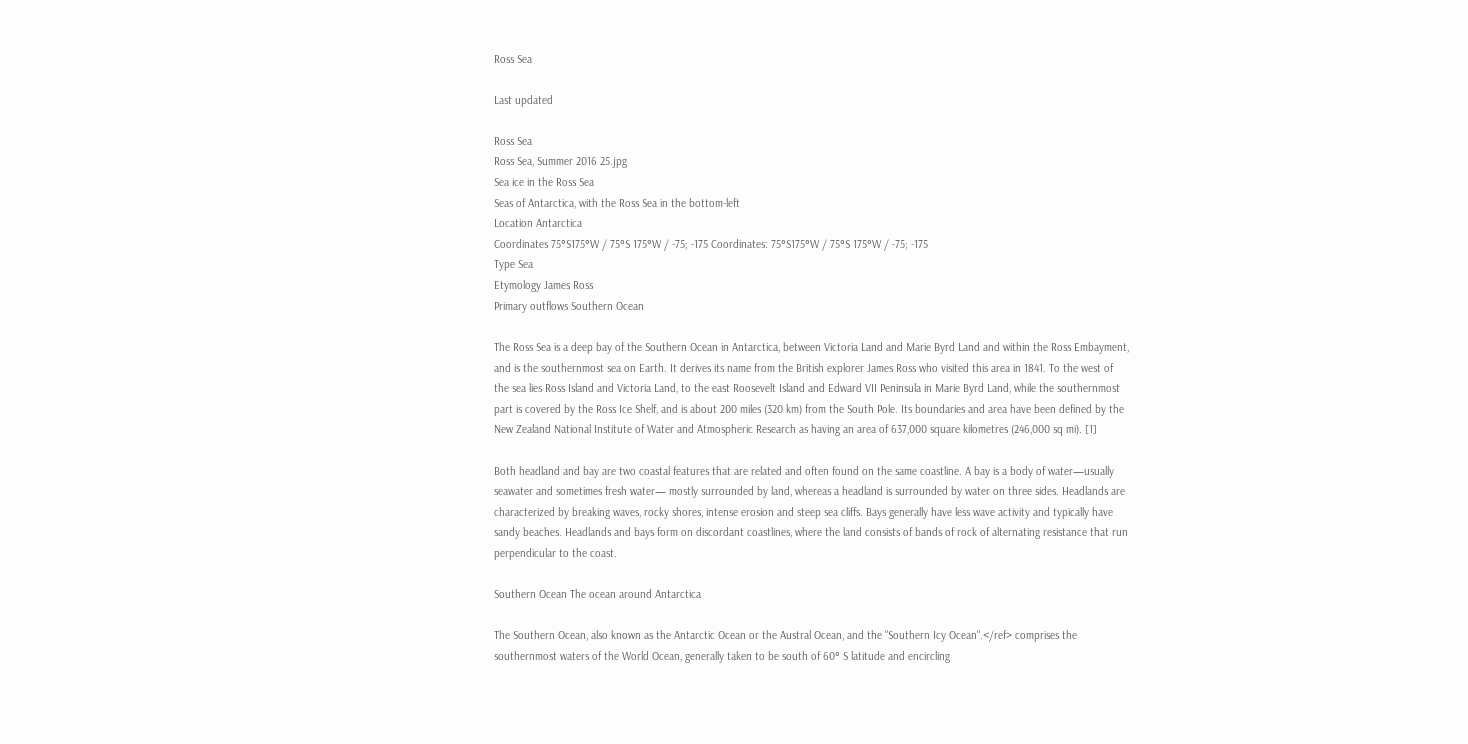Ross Sea

Last updated

Ross Sea
Ross Sea, Summer 2016 25.jpg
Sea ice in the Ross Sea
Seas of Antarctica, with the Ross Sea in the bottom-left
Location Antarctica
Coordinates 75°S175°W / 75°S 175°W / -75; -175 Coordinates: 75°S175°W / 75°S 175°W / -75; -175
Type Sea
Etymology James Ross
Primary outflows Southern Ocean

The Ross Sea is a deep bay of the Southern Ocean in Antarctica, between Victoria Land and Marie Byrd Land and within the Ross Embayment, and is the southernmost sea on Earth. It derives its name from the British explorer James Ross who visited this area in 1841. To the west of the sea lies Ross Island and Victoria Land, to the east Roosevelt Island and Edward VII Peninsula in Marie Byrd Land, while the southernmost part is covered by the Ross Ice Shelf, and is about 200 miles (320 km) from the South Pole. Its boundaries and area have been defined by the New Zealand National Institute of Water and Atmospheric Research as having an area of 637,000 square kilometres (246,000 sq mi). [1]

Both headland and bay are two coastal features that are related and often found on the same coastline. A bay is a body of water—usually seawater and sometimes fresh water— mostly surrounded by land, whereas a headland is surrounded by water on three sides. Headlands are characterized by breaking waves, rocky shores, intense erosion and steep sea cliffs. Bays generally have less wave activity and typically have sandy beaches. Headlands and bays form on discordant coastlines, where the land consists of bands of rock of alternating resistance that run perpendicular to the coast.

Southern Ocean The ocean around Antarctica

The Southern Ocean, also known as the Antarctic Ocean or the Austral Ocean, and the "Southern Icy Ocean".</ref> comprises the southernmost waters of the World Ocean, generally taken to be south of 60° S latitude and encircling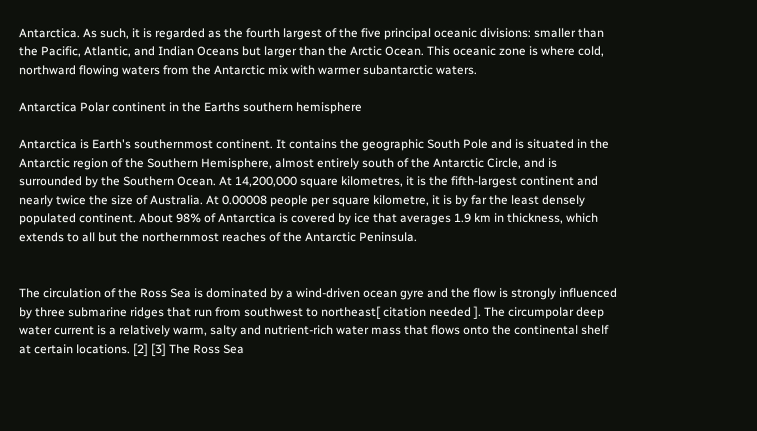Antarctica. As such, it is regarded as the fourth largest of the five principal oceanic divisions: smaller than the Pacific, Atlantic, and Indian Oceans but larger than the Arctic Ocean. This oceanic zone is where cold, northward flowing waters from the Antarctic mix with warmer subantarctic waters.

Antarctica Polar continent in the Earths southern hemisphere

Antarctica is Earth's southernmost continent. It contains the geographic South Pole and is situated in the Antarctic region of the Southern Hemisphere, almost entirely south of the Antarctic Circle, and is surrounded by the Southern Ocean. At 14,200,000 square kilometres, it is the fifth-largest continent and nearly twice the size of Australia. At 0.00008 people per square kilometre, it is by far the least densely populated continent. About 98% of Antarctica is covered by ice that averages 1.9 km in thickness, which extends to all but the northernmost reaches of the Antarctic Peninsula.


The circulation of the Ross Sea is dominated by a wind-driven ocean gyre and the flow is strongly influenced by three submarine ridges that run from southwest to northeast[ citation needed ]. The circumpolar deep water current is a relatively warm, salty and nutrient-rich water mass that flows onto the continental shelf at certain locations. [2] [3] The Ross Sea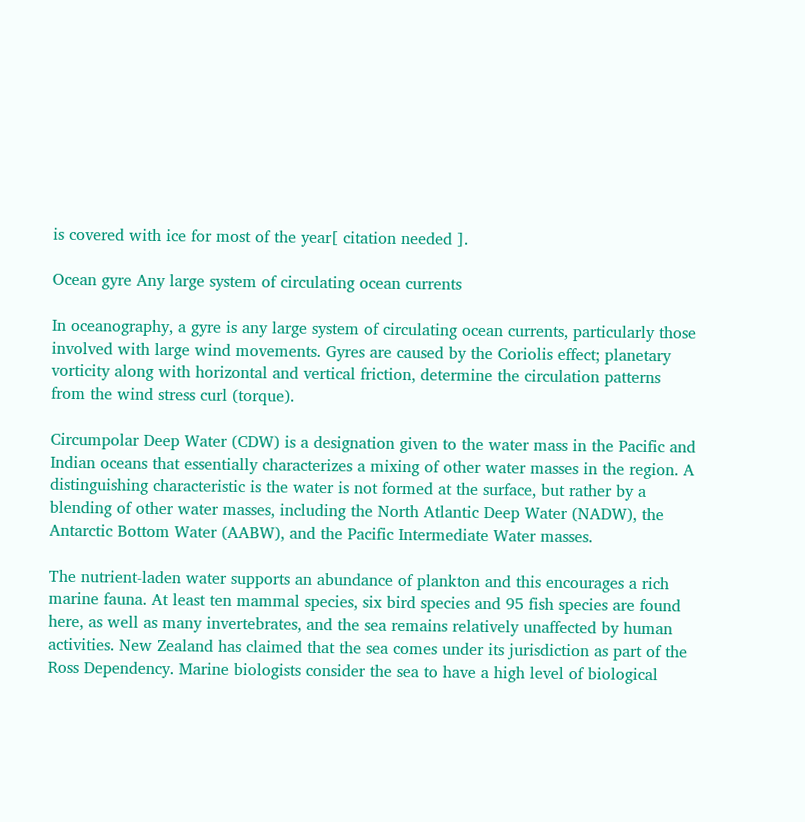is covered with ice for most of the year[ citation needed ].

Ocean gyre Any large system of circulating ocean currents

In oceanography, a gyre is any large system of circulating ocean currents, particularly those involved with large wind movements. Gyres are caused by the Coriolis effect; planetary vorticity along with horizontal and vertical friction, determine the circulation patterns from the wind stress curl (torque).

Circumpolar Deep Water (CDW) is a designation given to the water mass in the Pacific and Indian oceans that essentially characterizes a mixing of other water masses in the region. A distinguishing characteristic is the water is not formed at the surface, but rather by a blending of other water masses, including the North Atlantic Deep Water (NADW), the Antarctic Bottom Water (AABW), and the Pacific Intermediate Water masses.

The nutrient-laden water supports an abundance of plankton and this encourages a rich marine fauna. At least ten mammal species, six bird species and 95 fish species are found here, as well as many invertebrates, and the sea remains relatively unaffected by human activities. New Zealand has claimed that the sea comes under its jurisdiction as part of the Ross Dependency. Marine biologists consider the sea to have a high level of biological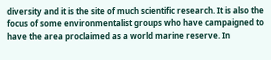diversity and it is the site of much scientific research. It is also the focus of some environmentalist groups who have campaigned to have the area proclaimed as a world marine reserve. In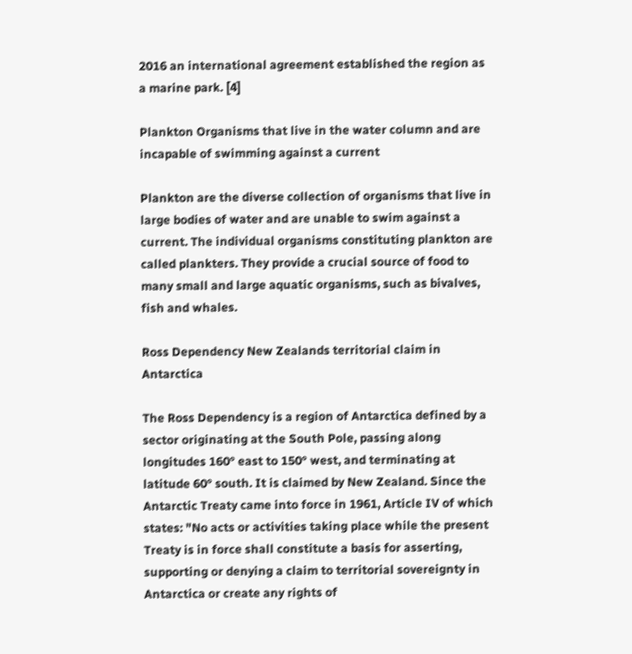2016 an international agreement established the region as a marine park. [4]

Plankton Organisms that live in the water column and are incapable of swimming against a current

Plankton are the diverse collection of organisms that live in large bodies of water and are unable to swim against a current. The individual organisms constituting plankton are called plankters. They provide a crucial source of food to many small and large aquatic organisms, such as bivalves, fish and whales.

Ross Dependency New Zealands territorial claim in Antarctica

The Ross Dependency is a region of Antarctica defined by a sector originating at the South Pole, passing along longitudes 160° east to 150° west, and terminating at latitude 60° south. It is claimed by New Zealand. Since the Antarctic Treaty came into force in 1961, Article IV of which states: "No acts or activities taking place while the present Treaty is in force shall constitute a basis for asserting, supporting or denying a claim to territorial sovereignty in Antarctica or create any rights of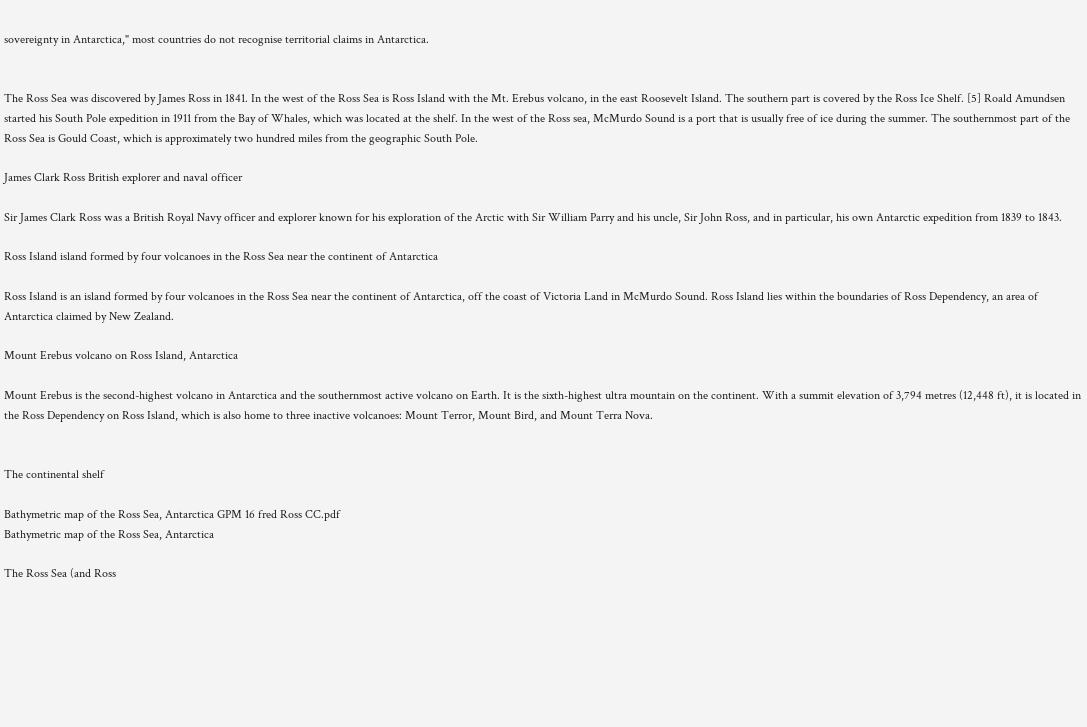sovereignty in Antarctica," most countries do not recognise territorial claims in Antarctica.


The Ross Sea was discovered by James Ross in 1841. In the west of the Ross Sea is Ross Island with the Mt. Erebus volcano, in the east Roosevelt Island. The southern part is covered by the Ross Ice Shelf. [5] Roald Amundsen started his South Pole expedition in 1911 from the Bay of Whales, which was located at the shelf. In the west of the Ross sea, McMurdo Sound is a port that is usually free of ice during the summer. The southernmost part of the Ross Sea is Gould Coast, which is approximately two hundred miles from the geographic South Pole.

James Clark Ross British explorer and naval officer

Sir James Clark Ross was a British Royal Navy officer and explorer known for his exploration of the Arctic with Sir William Parry and his uncle, Sir John Ross, and in particular, his own Antarctic expedition from 1839 to 1843.

Ross Island island formed by four volcanoes in the Ross Sea near the continent of Antarctica

Ross Island is an island formed by four volcanoes in the Ross Sea near the continent of Antarctica, off the coast of Victoria Land in McMurdo Sound. Ross Island lies within the boundaries of Ross Dependency, an area of Antarctica claimed by New Zealand.

Mount Erebus volcano on Ross Island, Antarctica

Mount Erebus is the second-highest volcano in Antarctica and the southernmost active volcano on Earth. It is the sixth-highest ultra mountain on the continent. With a summit elevation of 3,794 metres (12,448 ft), it is located in the Ross Dependency on Ross Island, which is also home to three inactive volcanoes: Mount Terror, Mount Bird, and Mount Terra Nova.


The continental shelf

Bathymetric map of the Ross Sea, Antarctica GPM 16 fred Ross CC.pdf
Bathymetric map of the Ross Sea, Antarctica

The Ross Sea (and Ross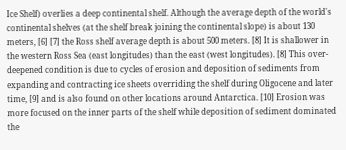Ice Shelf) overlies a deep continental shelf. Although the average depth of the world's continental shelves (at the shelf break joining the continental slope) is about 130 meters, [6] [7] the Ross shelf average depth is about 500 meters. [8] It is shallower in the western Ross Sea (east longitudes) than the east (west longitudes). [8] This over-deepened condition is due to cycles of erosion and deposition of sediments from expanding and contracting ice sheets overriding the shelf during Oligocene and later time, [9] and is also found on other locations around Antarctica. [10] Erosion was more focused on the inner parts of the shelf while deposition of sediment dominated the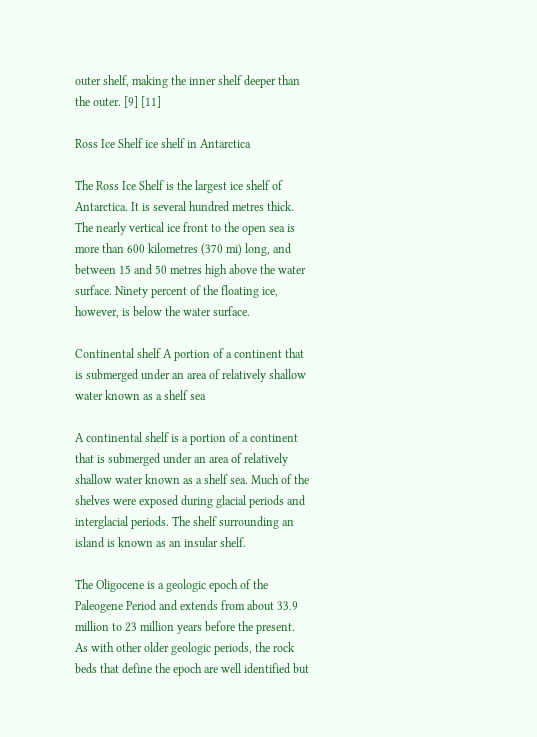outer shelf, making the inner shelf deeper than the outer. [9] [11]

Ross Ice Shelf ice shelf in Antarctica

The Ross Ice Shelf is the largest ice shelf of Antarctica. It is several hundred metres thick. The nearly vertical ice front to the open sea is more than 600 kilometres (370 mi) long, and between 15 and 50 metres high above the water surface. Ninety percent of the floating ice, however, is below the water surface.

Continental shelf A portion of a continent that is submerged under an area of relatively shallow water known as a shelf sea

A continental shelf is a portion of a continent that is submerged under an area of relatively shallow water known as a shelf sea. Much of the shelves were exposed during glacial periods and interglacial periods. The shelf surrounding an island is known as an insular shelf.

The Oligocene is a geologic epoch of the Paleogene Period and extends from about 33.9 million to 23 million years before the present. As with other older geologic periods, the rock beds that define the epoch are well identified but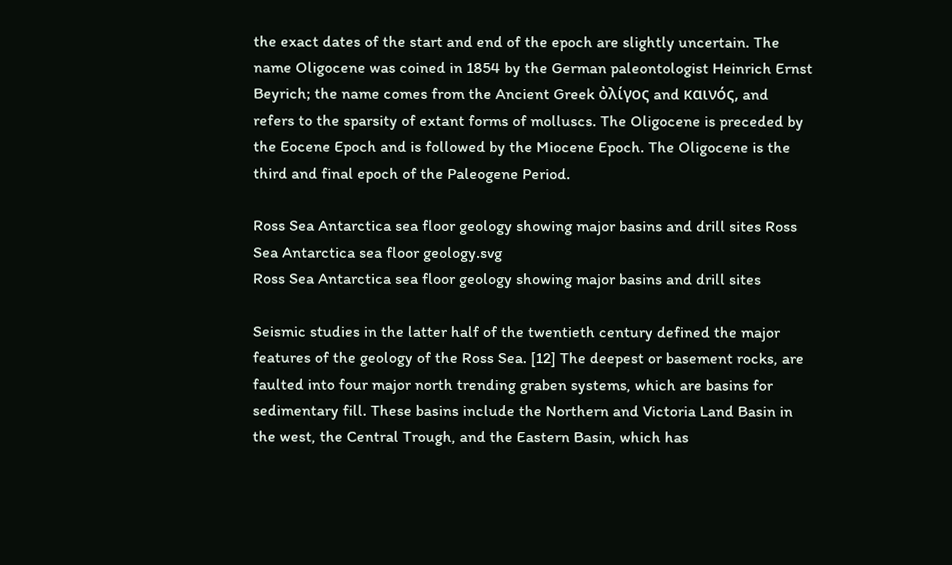the exact dates of the start and end of the epoch are slightly uncertain. The name Oligocene was coined in 1854 by the German paleontologist Heinrich Ernst Beyrich; the name comes from the Ancient Greek ὀλίγος and καινός, and refers to the sparsity of extant forms of molluscs. The Oligocene is preceded by the Eocene Epoch and is followed by the Miocene Epoch. The Oligocene is the third and final epoch of the Paleogene Period.

Ross Sea Antarctica sea floor geology showing major basins and drill sites Ross Sea Antarctica sea floor geology.svg
Ross Sea Antarctica sea floor geology showing major basins and drill sites

Seismic studies in the latter half of the twentieth century defined the major features of the geology of the Ross Sea. [12] The deepest or basement rocks, are faulted into four major north trending graben systems, which are basins for sedimentary fill. These basins include the Northern and Victoria Land Basin in the west, the Central Trough, and the Eastern Basin, which has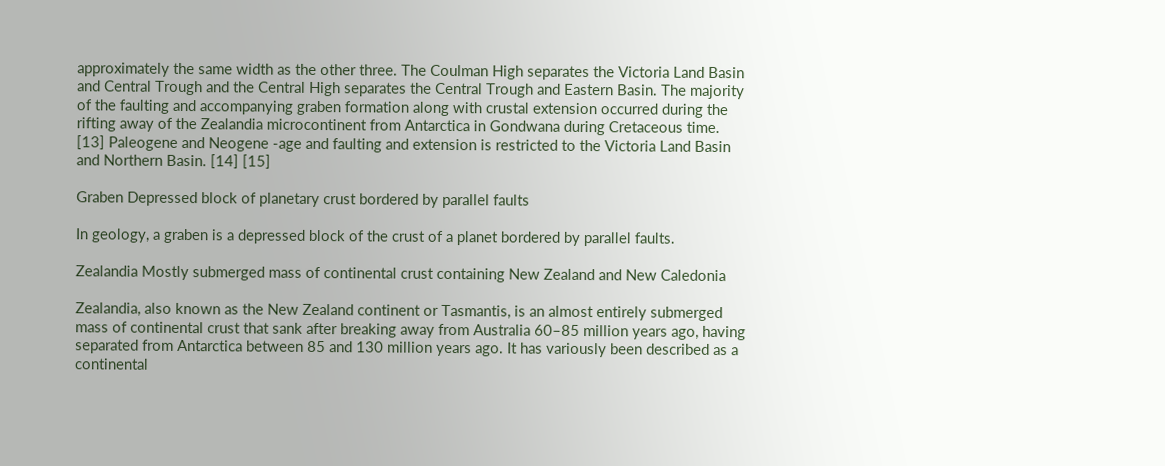approximately the same width as the other three. The Coulman High separates the Victoria Land Basin and Central Trough and the Central High separates the Central Trough and Eastern Basin. The majority of the faulting and accompanying graben formation along with crustal extension occurred during the rifting away of the Zealandia microcontinent from Antarctica in Gondwana during Cretaceous time. [13] Paleogene and Neogene -age and faulting and extension is restricted to the Victoria Land Basin and Northern Basin. [14] [15]

Graben Depressed block of planetary crust bordered by parallel faults

In geology, a graben is a depressed block of the crust of a planet bordered by parallel faults.

Zealandia Mostly submerged mass of continental crust containing New Zealand and New Caledonia

Zealandia, also known as the New Zealand continent or Tasmantis, is an almost entirely submerged mass of continental crust that sank after breaking away from Australia 60–85 million years ago, having separated from Antarctica between 85 and 130 million years ago. It has variously been described as a continental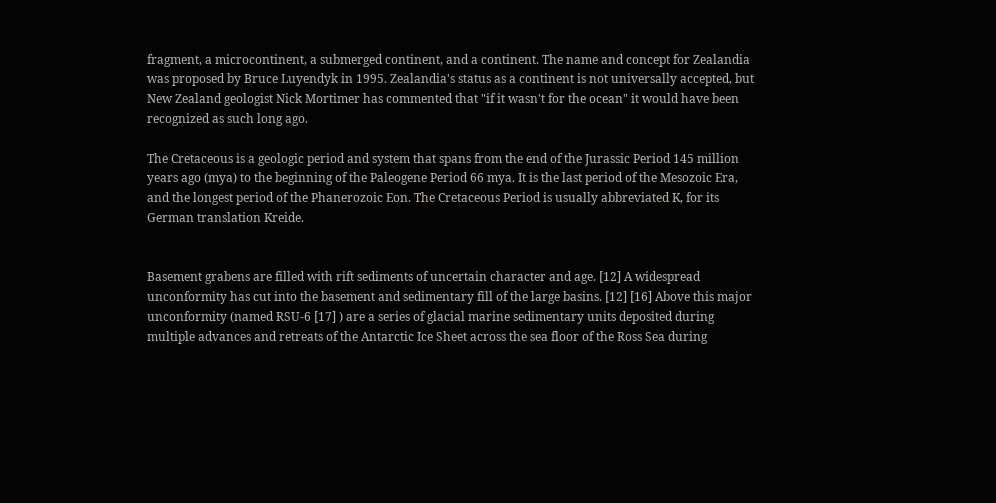fragment, a microcontinent, a submerged continent, and a continent. The name and concept for Zealandia was proposed by Bruce Luyendyk in 1995. Zealandia's status as a continent is not universally accepted, but New Zealand geologist Nick Mortimer has commented that "if it wasn't for the ocean" it would have been recognized as such long ago.

The Cretaceous is a geologic period and system that spans from the end of the Jurassic Period 145 million years ago (mya) to the beginning of the Paleogene Period 66 mya. It is the last period of the Mesozoic Era, and the longest period of the Phanerozoic Eon. The Cretaceous Period is usually abbreviated K, for its German translation Kreide.


Basement grabens are filled with rift sediments of uncertain character and age. [12] A widespread unconformity has cut into the basement and sedimentary fill of the large basins. [12] [16] Above this major unconformity (named RSU-6 [17] ) are a series of glacial marine sedimentary units deposited during multiple advances and retreats of the Antarctic Ice Sheet across the sea floor of the Ross Sea during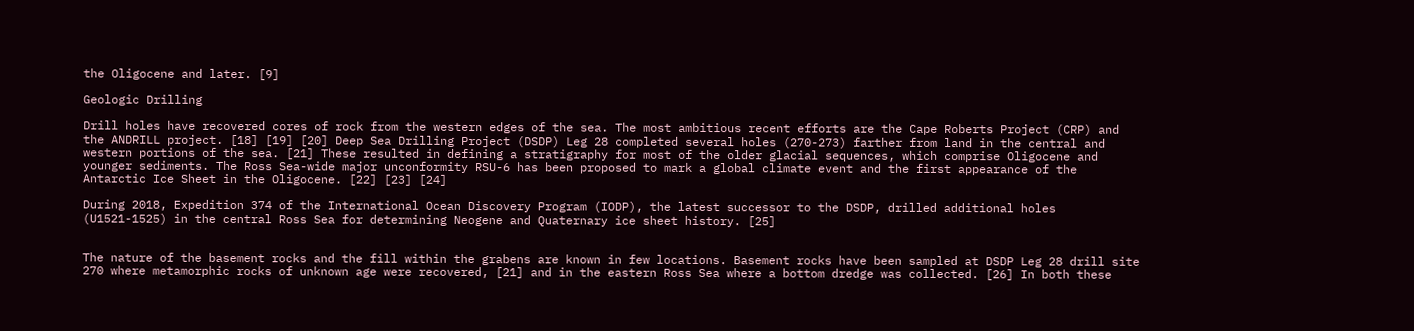the Oligocene and later. [9]

Geologic Drilling

Drill holes have recovered cores of rock from the western edges of the sea. The most ambitious recent efforts are the Cape Roberts Project (CRP) and the ANDRILL project. [18] [19] [20] Deep Sea Drilling Project (DSDP) Leg 28 completed several holes (270-273) farther from land in the central and western portions of the sea. [21] These resulted in defining a stratigraphy for most of the older glacial sequences, which comprise Oligocene and younger sediments. The Ross Sea-wide major unconformity RSU-6 has been proposed to mark a global climate event and the first appearance of the Antarctic Ice Sheet in the Oligocene. [22] [23] [24]

During 2018, Expedition 374 of the International Ocean Discovery Program (IODP), the latest successor to the DSDP, drilled additional holes (U1521-1525) in the central Ross Sea for determining Neogene and Quaternary ice sheet history. [25]


The nature of the basement rocks and the fill within the grabens are known in few locations. Basement rocks have been sampled at DSDP Leg 28 drill site 270 where metamorphic rocks of unknown age were recovered, [21] and in the eastern Ross Sea where a bottom dredge was collected. [26] In both these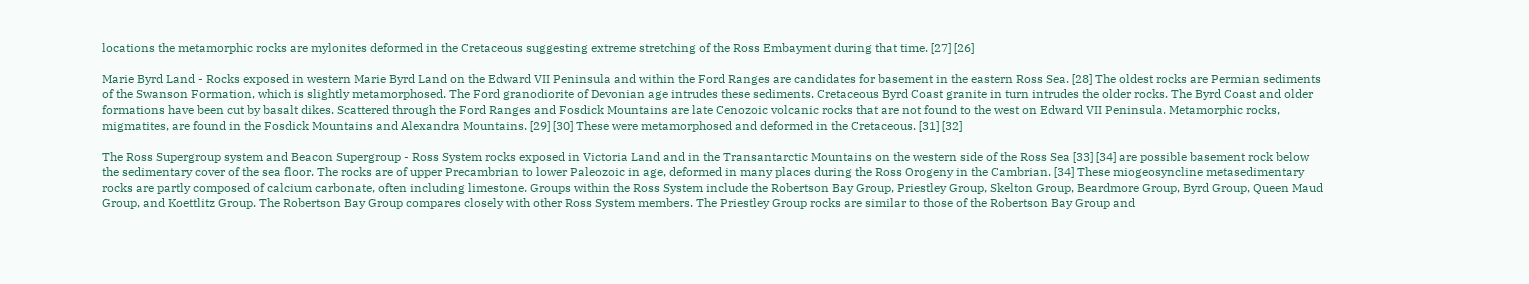locations the metamorphic rocks are mylonites deformed in the Cretaceous suggesting extreme stretching of the Ross Embayment during that time. [27] [26]

Marie Byrd Land - Rocks exposed in western Marie Byrd Land on the Edward VII Peninsula and within the Ford Ranges are candidates for basement in the eastern Ross Sea. [28] The oldest rocks are Permian sediments of the Swanson Formation, which is slightly metamorphosed. The Ford granodiorite of Devonian age intrudes these sediments. Cretaceous Byrd Coast granite in turn intrudes the older rocks. The Byrd Coast and older formations have been cut by basalt dikes. Scattered through the Ford Ranges and Fosdick Mountains are late Cenozoic volcanic rocks that are not found to the west on Edward VII Peninsula. Metamorphic rocks, migmatites, are found in the Fosdick Mountains and Alexandra Mountains. [29] [30] These were metamorphosed and deformed in the Cretaceous. [31] [32]

The Ross Supergroup system and Beacon Supergroup - Ross System rocks exposed in Victoria Land and in the Transantarctic Mountains on the western side of the Ross Sea [33] [34] are possible basement rock below the sedimentary cover of the sea floor. The rocks are of upper Precambrian to lower Paleozoic in age, deformed in many places during the Ross Orogeny in the Cambrian. [34] These miogeosyncline metasedimentary rocks are partly composed of calcium carbonate, often including limestone. Groups within the Ross System include the Robertson Bay Group, Priestley Group, Skelton Group, Beardmore Group, Byrd Group, Queen Maud Group, and Koettlitz Group. The Robertson Bay Group compares closely with other Ross System members. The Priestley Group rocks are similar to those of the Robertson Bay Group and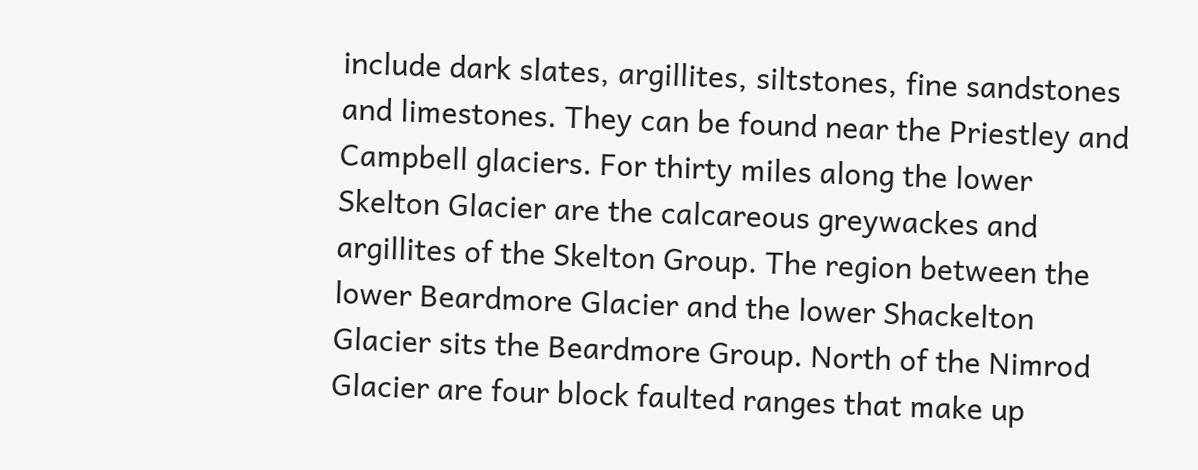include dark slates, argillites, siltstones, fine sandstones and limestones. They can be found near the Priestley and Campbell glaciers. For thirty miles along the lower Skelton Glacier are the calcareous greywackes and argillites of the Skelton Group. The region between the lower Beardmore Glacier and the lower Shackelton Glacier sits the Beardmore Group. North of the Nimrod Glacier are four block faulted ranges that make up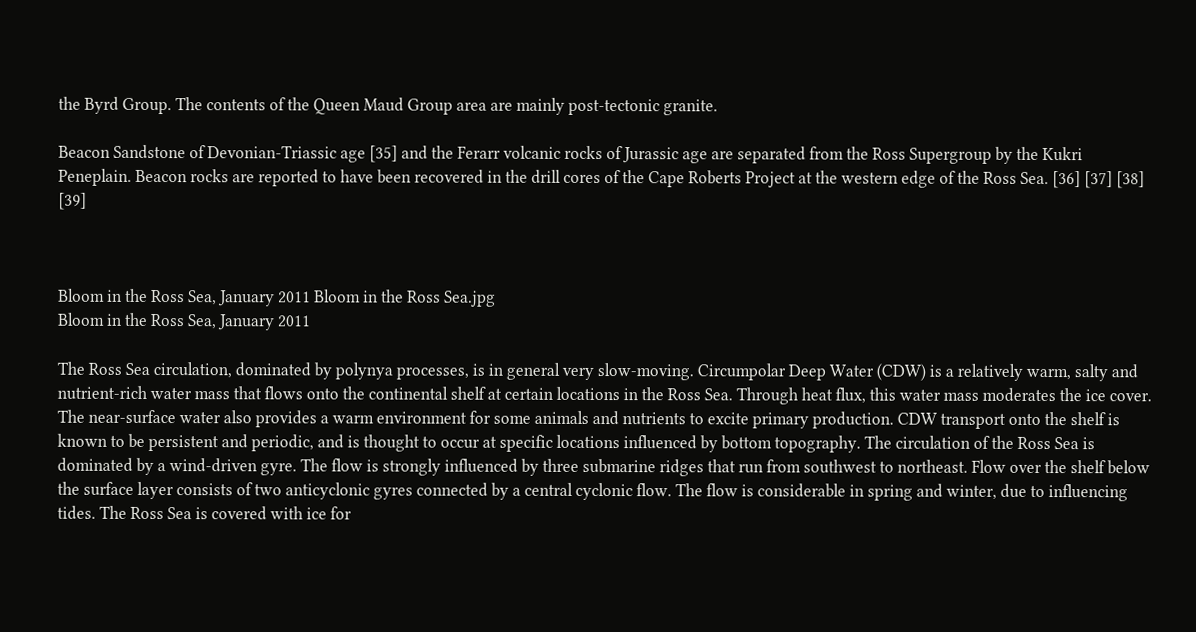the Byrd Group. The contents of the Queen Maud Group area are mainly post-tectonic granite.

Beacon Sandstone of Devonian-Triassic age [35] and the Ferarr volcanic rocks of Jurassic age are separated from the Ross Supergroup by the Kukri Peneplain. Beacon rocks are reported to have been recovered in the drill cores of the Cape Roberts Project at the western edge of the Ross Sea. [36] [37] [38] [39]



Bloom in the Ross Sea, January 2011 Bloom in the Ross Sea.jpg
Bloom in the Ross Sea, January 2011

The Ross Sea circulation, dominated by polynya processes, is in general very slow-moving. Circumpolar Deep Water (CDW) is a relatively warm, salty and nutrient-rich water mass that flows onto the continental shelf at certain locations in the Ross Sea. Through heat flux, this water mass moderates the ice cover. The near-surface water also provides a warm environment for some animals and nutrients to excite primary production. CDW transport onto the shelf is known to be persistent and periodic, and is thought to occur at specific locations influenced by bottom topography. The circulation of the Ross Sea is dominated by a wind-driven gyre. The flow is strongly influenced by three submarine ridges that run from southwest to northeast. Flow over the shelf below the surface layer consists of two anticyclonic gyres connected by a central cyclonic flow. The flow is considerable in spring and winter, due to influencing tides. The Ross Sea is covered with ice for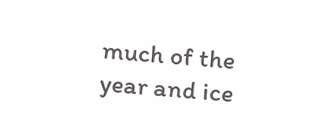much of the year and ice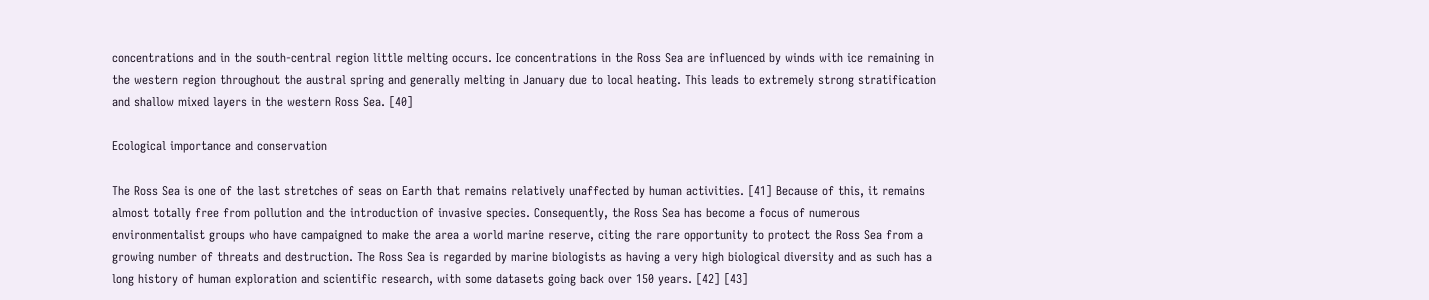concentrations and in the south-central region little melting occurs. Ice concentrations in the Ross Sea are influenced by winds with ice remaining in the western region throughout the austral spring and generally melting in January due to local heating. This leads to extremely strong stratification and shallow mixed layers in the western Ross Sea. [40]

Ecological importance and conservation

The Ross Sea is one of the last stretches of seas on Earth that remains relatively unaffected by human activities. [41] Because of this, it remains almost totally free from pollution and the introduction of invasive species. Consequently, the Ross Sea has become a focus of numerous environmentalist groups who have campaigned to make the area a world marine reserve, citing the rare opportunity to protect the Ross Sea from a growing number of threats and destruction. The Ross Sea is regarded by marine biologists as having a very high biological diversity and as such has a long history of human exploration and scientific research, with some datasets going back over 150 years. [42] [43]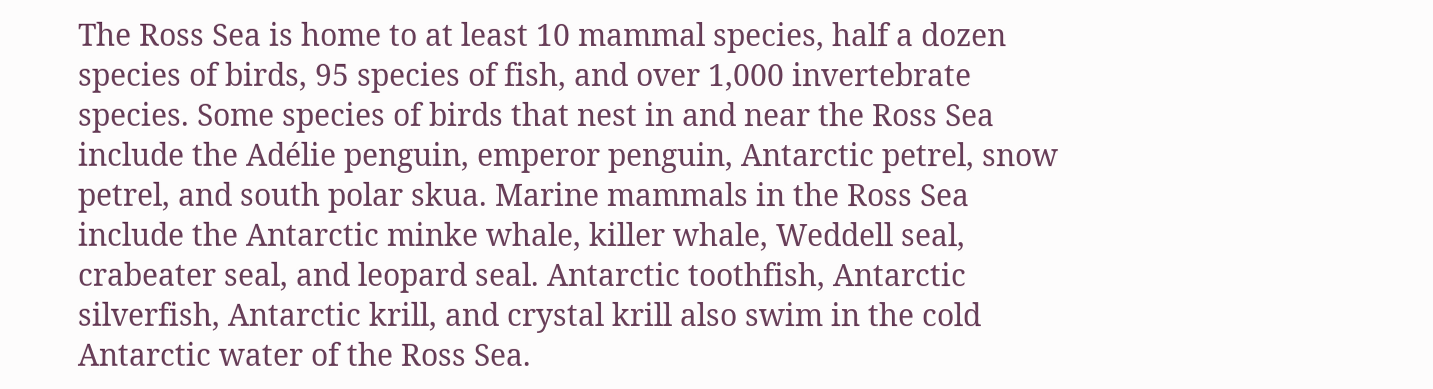The Ross Sea is home to at least 10 mammal species, half a dozen species of birds, 95 species of fish, and over 1,000 invertebrate species. Some species of birds that nest in and near the Ross Sea include the Adélie penguin, emperor penguin, Antarctic petrel, snow petrel, and south polar skua. Marine mammals in the Ross Sea include the Antarctic minke whale, killer whale, Weddell seal, crabeater seal, and leopard seal. Antarctic toothfish, Antarctic silverfish, Antarctic krill, and crystal krill also swim in the cold Antarctic water of the Ross Sea.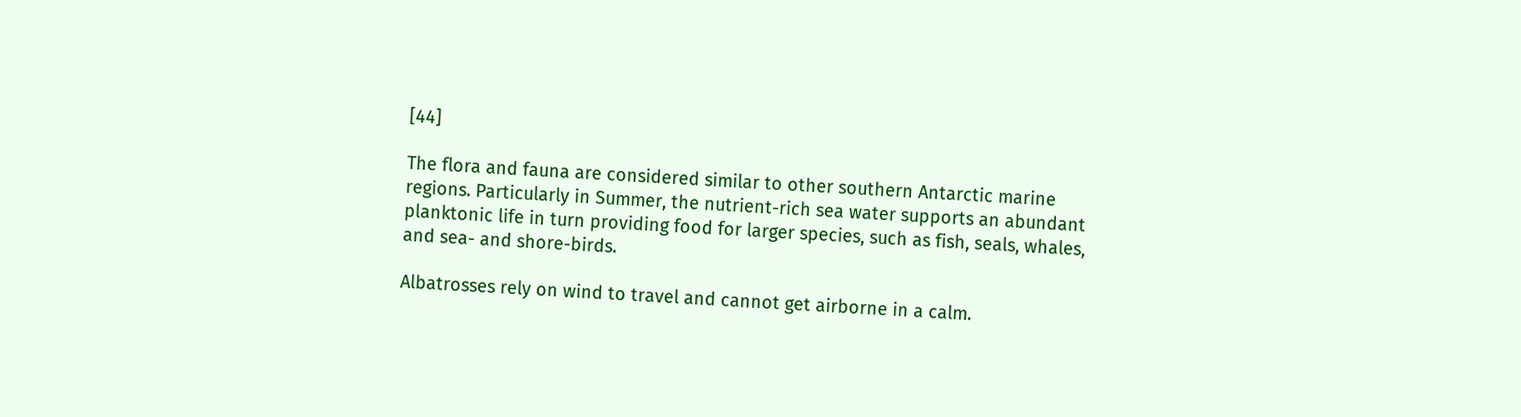[44]

The flora and fauna are considered similar to other southern Antarctic marine regions. Particularly in Summer, the nutrient-rich sea water supports an abundant planktonic life in turn providing food for larger species, such as fish, seals, whales, and sea- and shore-birds.

Albatrosses rely on wind to travel and cannot get airborne in a calm.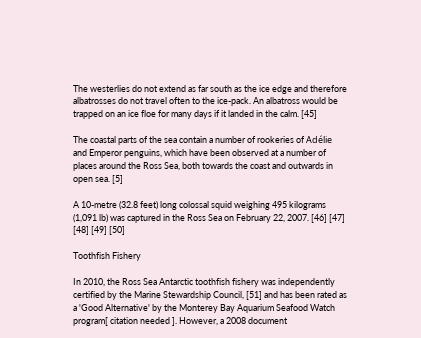The westerlies do not extend as far south as the ice edge and therefore albatrosses do not travel often to the ice-pack. An albatross would be trapped on an ice floe for many days if it landed in the calm. [45]

The coastal parts of the sea contain a number of rookeries of Adélie and Emperor penguins, which have been observed at a number of places around the Ross Sea, both towards the coast and outwards in open sea. [5]

A 10-metre (32.8 feet) long colossal squid weighing 495 kilograms (1,091 lb) was captured in the Ross Sea on February 22, 2007. [46] [47] [48] [49] [50]

Toothfish Fishery

In 2010, the Ross Sea Antarctic toothfish fishery was independently certified by the Marine Stewardship Council, [51] and has been rated as a 'Good Alternative' by the Monterey Bay Aquarium Seafood Watch program[ citation needed ]. However, a 2008 document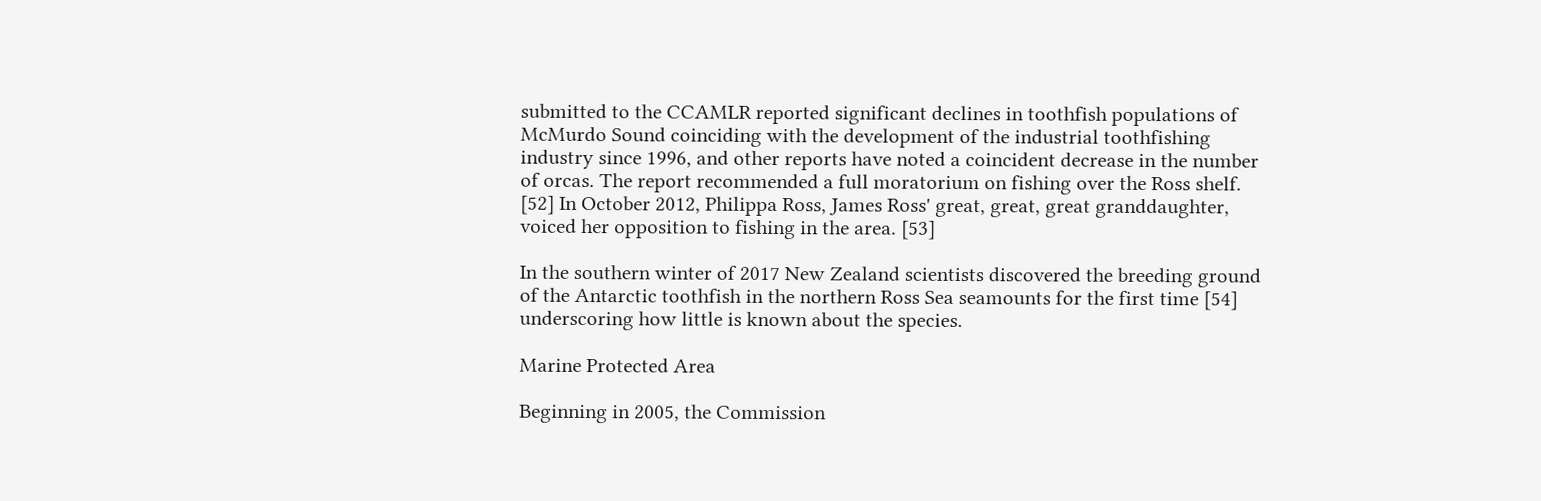submitted to the CCAMLR reported significant declines in toothfish populations of McMurdo Sound coinciding with the development of the industrial toothfishing industry since 1996, and other reports have noted a coincident decrease in the number of orcas. The report recommended a full moratorium on fishing over the Ross shelf. [52] In October 2012, Philippa Ross, James Ross' great, great, great granddaughter, voiced her opposition to fishing in the area. [53]

In the southern winter of 2017 New Zealand scientists discovered the breeding ground of the Antarctic toothfish in the northern Ross Sea seamounts for the first time [54] underscoring how little is known about the species.

Marine Protected Area

Beginning in 2005, the Commission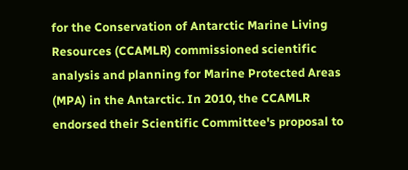for the Conservation of Antarctic Marine Living Resources (CCAMLR) commissioned scientific analysis and planning for Marine Protected Areas (MPA) in the Antarctic. In 2010, the CCAMLR endorsed their Scientific Committee's proposal to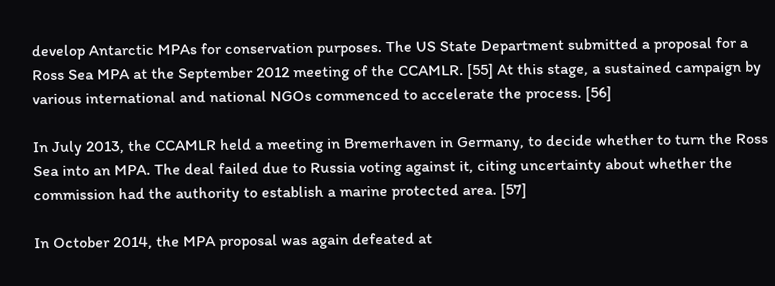develop Antarctic MPAs for conservation purposes. The US State Department submitted a proposal for a Ross Sea MPA at the September 2012 meeting of the CCAMLR. [55] At this stage, a sustained campaign by various international and national NGOs commenced to accelerate the process. [56]

In July 2013, the CCAMLR held a meeting in Bremerhaven in Germany, to decide whether to turn the Ross Sea into an MPA. The deal failed due to Russia voting against it, citing uncertainty about whether the commission had the authority to establish a marine protected area. [57]

In October 2014, the MPA proposal was again defeated at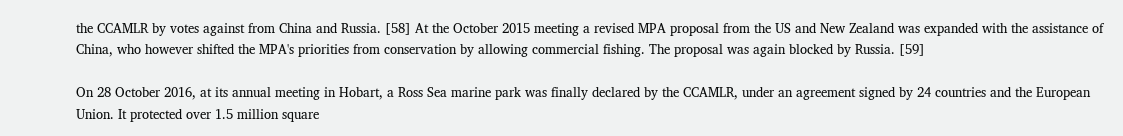the CCAMLR by votes against from China and Russia. [58] At the October 2015 meeting a revised MPA proposal from the US and New Zealand was expanded with the assistance of China, who however shifted the MPA's priorities from conservation by allowing commercial fishing. The proposal was again blocked by Russia. [59]

On 28 October 2016, at its annual meeting in Hobart, a Ross Sea marine park was finally declared by the CCAMLR, under an agreement signed by 24 countries and the European Union. It protected over 1.5 million square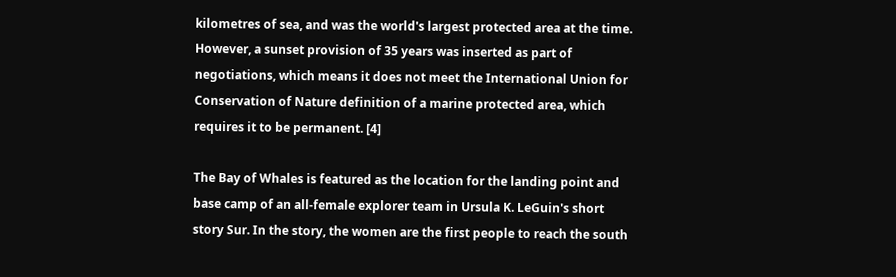kilometres of sea, and was the world's largest protected area at the time. However, a sunset provision of 35 years was inserted as part of negotiations, which means it does not meet the International Union for Conservation of Nature definition of a marine protected area, which requires it to be permanent. [4]

The Bay of Whales is featured as the location for the landing point and base camp of an all-female explorer team in Ursula K. LeGuin's short story Sur. In the story, the women are the first people to reach the south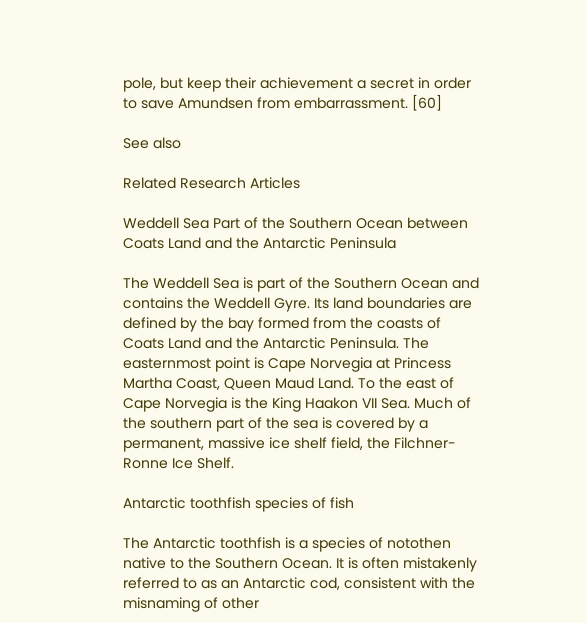pole, but keep their achievement a secret in order to save Amundsen from embarrassment. [60]

See also

Related Research Articles

Weddell Sea Part of the Southern Ocean between Coats Land and the Antarctic Peninsula

The Weddell Sea is part of the Southern Ocean and contains the Weddell Gyre. Its land boundaries are defined by the bay formed from the coasts of Coats Land and the Antarctic Peninsula. The easternmost point is Cape Norvegia at Princess Martha Coast, Queen Maud Land. To the east of Cape Norvegia is the King Haakon VII Sea. Much of the southern part of the sea is covered by a permanent, massive ice shelf field, the Filchner-Ronne Ice Shelf.

Antarctic toothfish species of fish

The Antarctic toothfish is a species of notothen native to the Southern Ocean. It is often mistakenly referred to as an Antarctic cod, consistent with the misnaming of other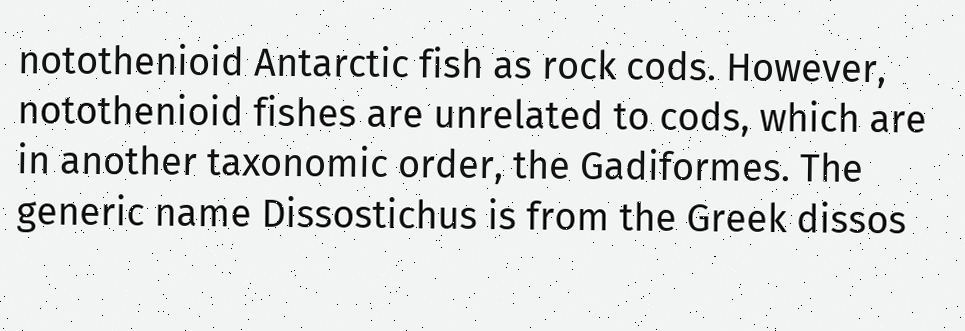notothenioid Antarctic fish as rock cods. However, notothenioid fishes are unrelated to cods, which are in another taxonomic order, the Gadiformes. The generic name Dissostichus is from the Greek dissos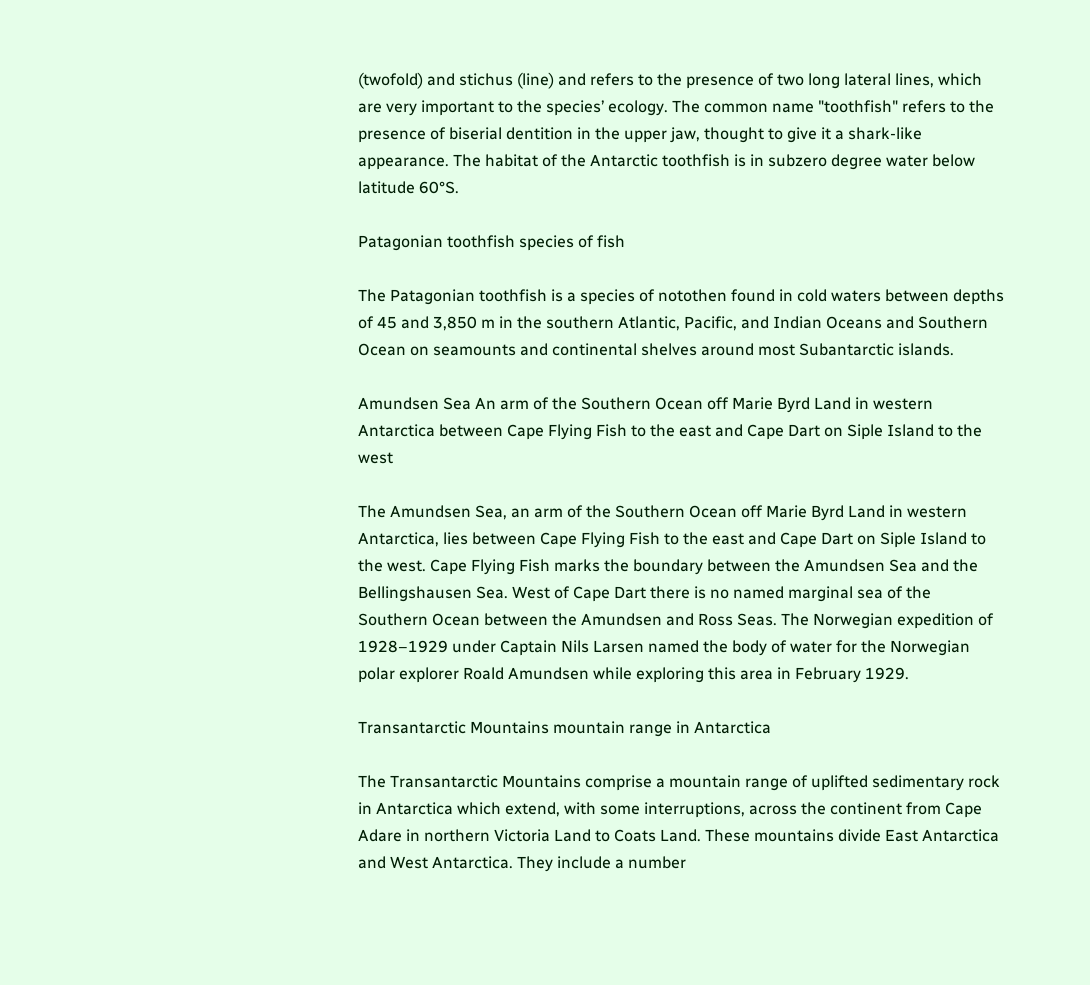(twofold) and stichus (line) and refers to the presence of two long lateral lines, which are very important to the species’ ecology. The common name "toothfish" refers to the presence of biserial dentition in the upper jaw, thought to give it a shark-like appearance. The habitat of the Antarctic toothfish is in subzero degree water below latitude 60°S.

Patagonian toothfish species of fish

The Patagonian toothfish is a species of notothen found in cold waters between depths of 45 and 3,850 m in the southern Atlantic, Pacific, and Indian Oceans and Southern Ocean on seamounts and continental shelves around most Subantarctic islands.

Amundsen Sea An arm of the Southern Ocean off Marie Byrd Land in western Antarctica between Cape Flying Fish to the east and Cape Dart on Siple Island to the west

The Amundsen Sea, an arm of the Southern Ocean off Marie Byrd Land in western Antarctica, lies between Cape Flying Fish to the east and Cape Dart on Siple Island to the west. Cape Flying Fish marks the boundary between the Amundsen Sea and the Bellingshausen Sea. West of Cape Dart there is no named marginal sea of the Southern Ocean between the Amundsen and Ross Seas. The Norwegian expedition of 1928–1929 under Captain Nils Larsen named the body of water for the Norwegian polar explorer Roald Amundsen while exploring this area in February 1929.

Transantarctic Mountains mountain range in Antarctica

The Transantarctic Mountains comprise a mountain range of uplifted sedimentary rock in Antarctica which extend, with some interruptions, across the continent from Cape Adare in northern Victoria Land to Coats Land. These mountains divide East Antarctica and West Antarctica. They include a number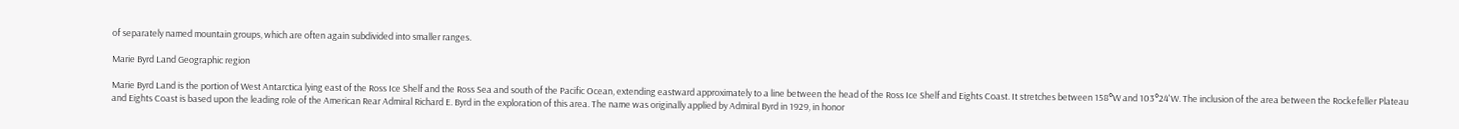of separately named mountain groups, which are often again subdivided into smaller ranges.

Marie Byrd Land Geographic region

Marie Byrd Land is the portion of West Antarctica lying east of the Ross Ice Shelf and the Ross Sea and south of the Pacific Ocean, extending eastward approximately to a line between the head of the Ross Ice Shelf and Eights Coast. It stretches between 158°W and 103°24'W. The inclusion of the area between the Rockefeller Plateau and Eights Coast is based upon the leading role of the American Rear Admiral Richard E. Byrd in the exploration of this area. The name was originally applied by Admiral Byrd in 1929, in honor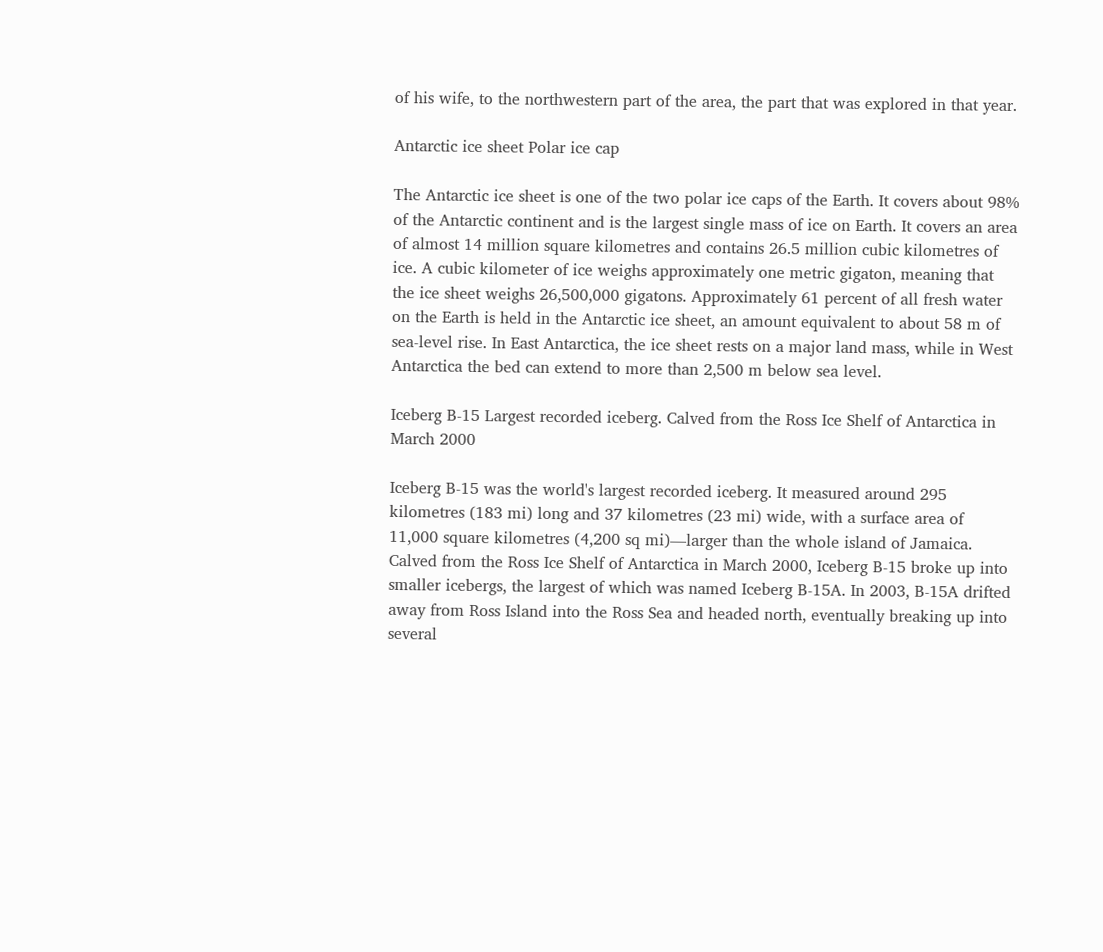of his wife, to the northwestern part of the area, the part that was explored in that year.

Antarctic ice sheet Polar ice cap

The Antarctic ice sheet is one of the two polar ice caps of the Earth. It covers about 98% of the Antarctic continent and is the largest single mass of ice on Earth. It covers an area of almost 14 million square kilometres and contains 26.5 million cubic kilometres of ice. A cubic kilometer of ice weighs approximately one metric gigaton, meaning that the ice sheet weighs 26,500,000 gigatons. Approximately 61 percent of all fresh water on the Earth is held in the Antarctic ice sheet, an amount equivalent to about 58 m of sea-level rise. In East Antarctica, the ice sheet rests on a major land mass, while in West Antarctica the bed can extend to more than 2,500 m below sea level.

Iceberg B-15 Largest recorded iceberg. Calved from the Ross Ice Shelf of Antarctica in March 2000

Iceberg B-15 was the world's largest recorded iceberg. It measured around 295 kilometres (183 mi) long and 37 kilometres (23 mi) wide, with a surface area of 11,000 square kilometres (4,200 sq mi)—larger than the whole island of Jamaica. Calved from the Ross Ice Shelf of Antarctica in March 2000, Iceberg B-15 broke up into smaller icebergs, the largest of which was named Iceberg B-15A. In 2003, B-15A drifted away from Ross Island into the Ross Sea and headed north, eventually breaking up into several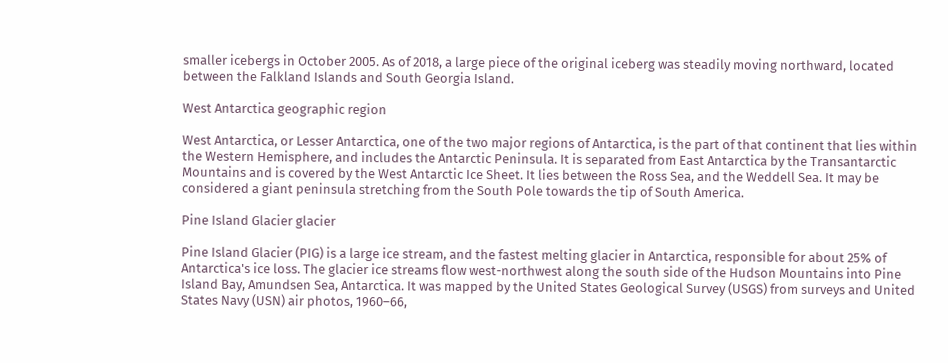smaller icebergs in October 2005. As of 2018, a large piece of the original iceberg was steadily moving northward, located between the Falkland Islands and South Georgia Island.

West Antarctica geographic region

West Antarctica, or Lesser Antarctica, one of the two major regions of Antarctica, is the part of that continent that lies within the Western Hemisphere, and includes the Antarctic Peninsula. It is separated from East Antarctica by the Transantarctic Mountains and is covered by the West Antarctic Ice Sheet. It lies between the Ross Sea, and the Weddell Sea. It may be considered a giant peninsula stretching from the South Pole towards the tip of South America.

Pine Island Glacier glacier

Pine Island Glacier (PIG) is a large ice stream, and the fastest melting glacier in Antarctica, responsible for about 25% of Antarctica's ice loss. The glacier ice streams flow west-northwest along the south side of the Hudson Mountains into Pine Island Bay, Amundsen Sea, Antarctica. It was mapped by the United States Geological Survey (USGS) from surveys and United States Navy (USN) air photos, 1960–66,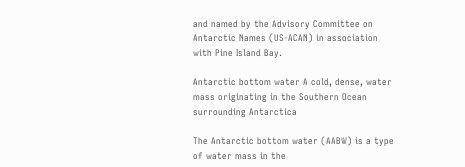and named by the Advisory Committee on Antarctic Names (US-ACAN) in association with Pine Island Bay.

Antarctic bottom water A cold, dense, water mass originating in the Southern Ocean surrounding Antarctica

The Antarctic bottom water (AABW) is a type of water mass in the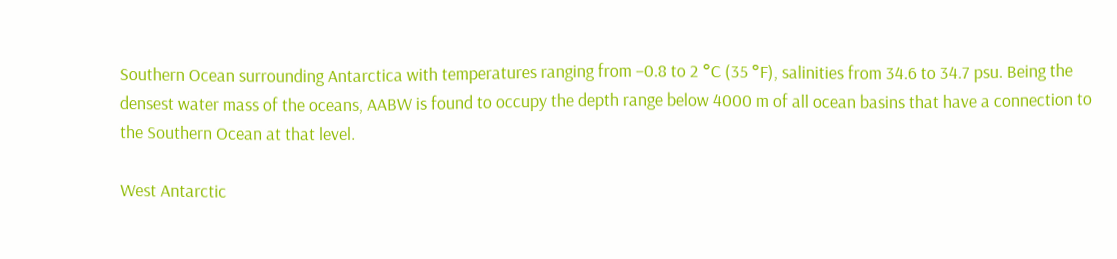Southern Ocean surrounding Antarctica with temperatures ranging from −0.8 to 2 °C (35 °F), salinities from 34.6 to 34.7 psu. Being the densest water mass of the oceans, AABW is found to occupy the depth range below 4000 m of all ocean basins that have a connection to the Southern Ocean at that level.

West Antarctic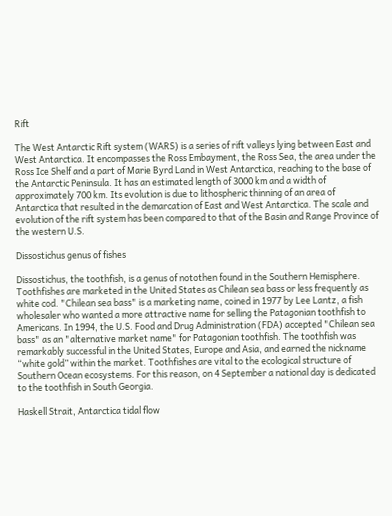Rift

The West Antarctic Rift system (WARS) is a series of rift valleys lying between East and West Antarctica. It encompasses the Ross Embayment, the Ross Sea, the area under the Ross Ice Shelf and a part of Marie Byrd Land in West Antarctica, reaching to the base of the Antarctic Peninsula. It has an estimated length of 3000 km and a width of approximately 700 km. Its evolution is due to lithospheric thinning of an area of Antarctica that resulted in the demarcation of East and West Antarctica. The scale and evolution of the rift system has been compared to that of the Basin and Range Province of the western U.S.

Dissostichus genus of fishes

Dissostichus, the toothfish, is a genus of notothen found in the Southern Hemisphere. Toothfishes are marketed in the United States as Chilean sea bass or less frequently as white cod. "Chilean sea bass" is a marketing name, coined in 1977 by Lee Lantz, a fish wholesaler who wanted a more attractive name for selling the Patagonian toothfish to Americans. In 1994, the U.S. Food and Drug Administration (FDA) accepted "Chilean sea bass" as an "alternative market name" for Patagonian toothfish. The toothfish was remarkably successful in the United States, Europe and Asia, and earned the nickname “white gold” within the market. Toothfishes are vital to the ecological structure of Southern Ocean ecosystems. For this reason, on 4 September a national day is dedicated to the toothfish in South Georgia.

Haskell Strait, Antarctica tidal flow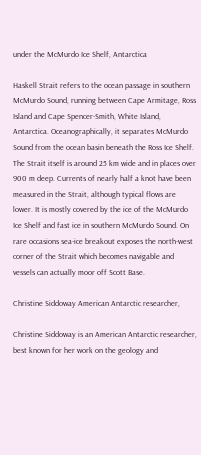under the McMurdo Ice Shelf, Antarctica

Haskell Strait refers to the ocean passage in southern McMurdo Sound, running between Cape Armitage, Ross Island and Cape Spencer-Smith, White Island, Antarctica. Oceanographically, it separates McMurdo Sound from the ocean basin beneath the Ross Ice Shelf. The Strait itself is around 25 km wide and in places over 900 m deep. Currents of nearly half a knot have been measured in the Strait, although typical flows are lower. It is mostly covered by the ice of the McMurdo Ice Shelf and fast ice in southern McMurdo Sound. On rare occasions sea-ice breakout exposes the north-west corner of the Strait which becomes navigable and vessels can actually moor off Scott Base.

Christine Siddoway American Antarctic researcher,

Christine Siddoway is an American Antarctic researcher, best known for her work on the geology and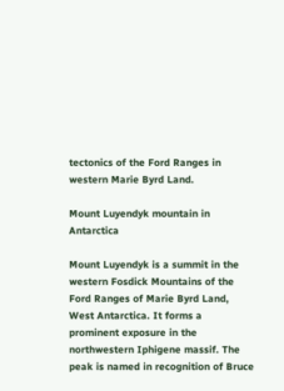tectonics of the Ford Ranges in western Marie Byrd Land.

Mount Luyendyk mountain in Antarctica

Mount Luyendyk is a summit in the western Fosdick Mountains of the Ford Ranges of Marie Byrd Land, West Antarctica. It forms a prominent exposure in the northwestern Iphigene massif. The peak is named in recognition of Bruce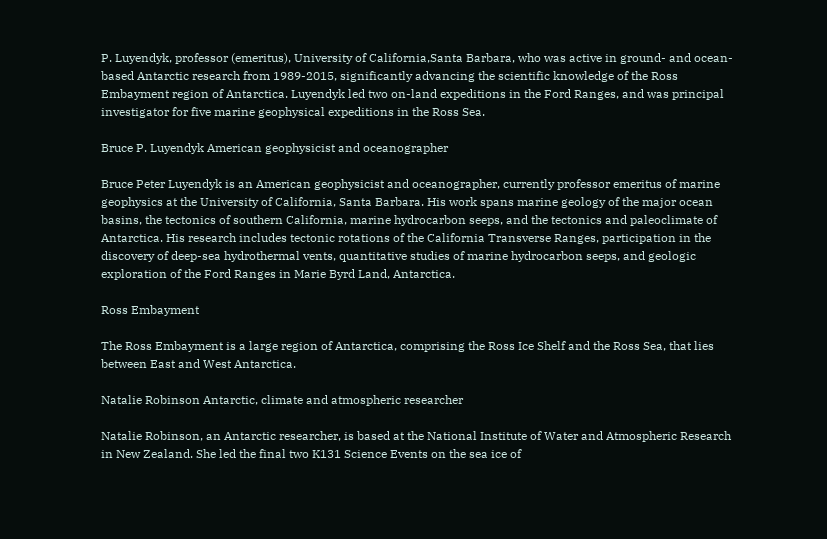P. Luyendyk, professor (emeritus), University of California,Santa Barbara, who was active in ground- and ocean-based Antarctic research from 1989-2015, significantly advancing the scientific knowledge of the Ross Embayment region of Antarctica. Luyendyk led two on-land expeditions in the Ford Ranges, and was principal investigator for five marine geophysical expeditions in the Ross Sea.

Bruce P. Luyendyk American geophysicist and oceanographer

Bruce Peter Luyendyk is an American geophysicist and oceanographer, currently professor emeritus of marine geophysics at the University of California, Santa Barbara. His work spans marine geology of the major ocean basins, the tectonics of southern California, marine hydrocarbon seeps, and the tectonics and paleoclimate of Antarctica. His research includes tectonic rotations of the California Transverse Ranges, participation in the discovery of deep-sea hydrothermal vents, quantitative studies of marine hydrocarbon seeps, and geologic exploration of the Ford Ranges in Marie Byrd Land, Antarctica.

Ross Embayment

The Ross Embayment is a large region of Antarctica, comprising the Ross Ice Shelf and the Ross Sea, that lies between East and West Antarctica.

Natalie Robinson Antarctic, climate and atmospheric researcher

Natalie Robinson, an Antarctic researcher, is based at the National Institute of Water and Atmospheric Research in New Zealand. She led the final two K131 Science Events on the sea ice of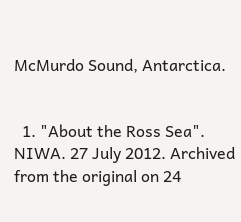McMurdo Sound, Antarctica.


  1. "About the Ross Sea". NIWA. 27 July 2012. Archived from the original on 24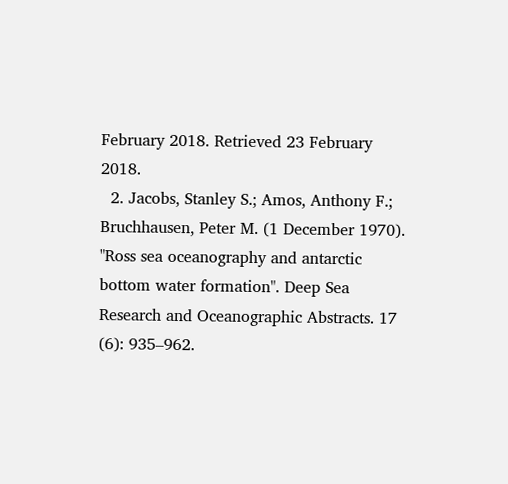February 2018. Retrieved 23 February 2018.
  2. Jacobs, Stanley S.; Amos, Anthony F.; Bruchhausen, Peter M. (1 December 1970). "Ross sea oceanography and antarctic bottom water formation". Deep Sea Research and Oceanographic Abstracts. 17 (6): 935–962.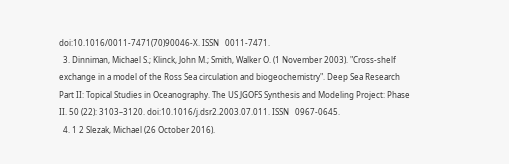doi:10.1016/0011-7471(70)90046-X. ISSN   0011-7471.
  3. Dinniman, Michael S.; Klinck, John M.; Smith, Walker O. (1 November 2003). "Cross-shelf exchange in a model of the Ross Sea circulation and biogeochemistry". Deep Sea Research Part II: Topical Studies in Oceanography. The US JGOFS Synthesis and Modeling Project: Phase II. 50 (22): 3103–3120. doi:10.1016/j.dsr2.2003.07.011. ISSN   0967-0645.
  4. 1 2 Slezak, Michael (26 October 2016).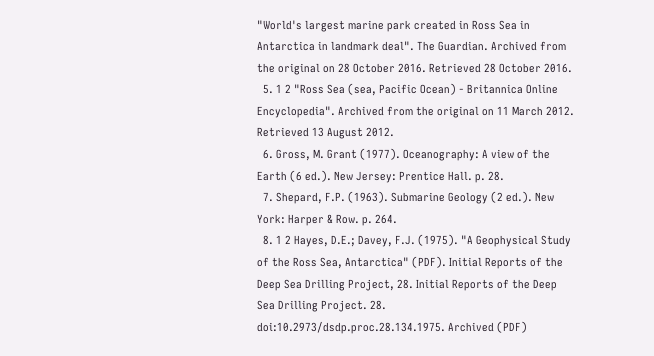"World's largest marine park created in Ross Sea in Antarctica in landmark deal". The Guardian. Archived from the original on 28 October 2016. Retrieved 28 October 2016.
  5. 1 2 "Ross Sea (sea, Pacific Ocean) - Britannica Online Encyclopedia". Archived from the original on 11 March 2012. Retrieved 13 August 2012.
  6. Gross, M. Grant (1977). Oceanography: A view of the Earth (6 ed.). New Jersey: Prentice Hall. p. 28.
  7. Shepard, F.P. (1963). Submarine Geology (2 ed.). New York: Harper & Row. p. 264.
  8. 1 2 Hayes, D.E.; Davey, F.J. (1975). "A Geophysical Study of the Ross Sea, Antarctica" (PDF). Initial Reports of the Deep Sea Drilling Project, 28. Initial Reports of the Deep Sea Drilling Project. 28. doi:10.2973/dsdp.proc.28.134.1975. Archived (PDF)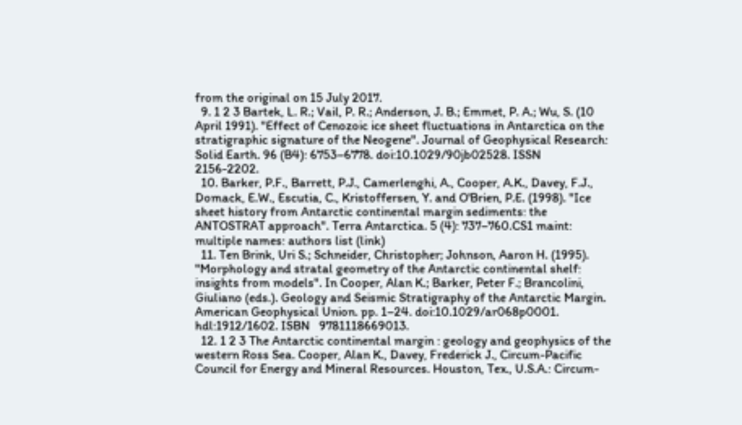from the original on 15 July 2017.
  9. 1 2 3 Bartek, L. R.; Vail, P. R.; Anderson, J. B.; Emmet, P. A.; Wu, S. (10 April 1991). "Effect of Cenozoic ice sheet fluctuations in Antarctica on the stratigraphic signature of the Neogene". Journal of Geophysical Research: Solid Earth. 96 (B4): 6753–6778. doi:10.1029/90jb02528. ISSN   2156-2202.
  10. Barker, P.F., Barrett, P.J., Camerlenghi, A., Cooper, A.K., Davey, F.J., Domack, E.W., Escutia, C., Kristoffersen, Y. and O'Brien, P.E. (1998). "Ice sheet history from Antarctic continental margin sediments: the ANTOSTRAT approach". Terra Antarctica. 5 (4): 737–760.CS1 maint: multiple names: authors list (link)
  11. Ten Brink, Uri S.; Schneider, Christopher; Johnson, Aaron H. (1995). "Morphology and stratal geometry of the Antarctic continental shelf: insights from models". In Cooper, Alan K.; Barker, Peter F.; Brancolini, Giuliano (eds.). Geology and Seismic Stratigraphy of the Antarctic Margin. American Geophysical Union. pp. 1–24. doi:10.1029/ar068p0001. hdl:1912/1602. ISBN   9781118669013.
  12. 1 2 3 The Antarctic continental margin : geology and geophysics of the western Ross Sea. Cooper, Alan K., Davey, Frederick J., Circum-Pacific Council for Energy and Mineral Resources. Houston, Tex., U.S.A.: Circum-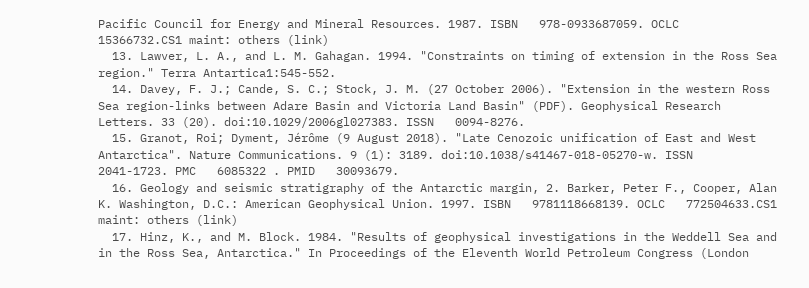Pacific Council for Energy and Mineral Resources. 1987. ISBN   978-0933687059. OCLC   15366732.CS1 maint: others (link)
  13. Lawver, L. A., and L. M. Gahagan. 1994. "Constraints on timing of extension in the Ross Sea region." Terra Antartica1:545-552.
  14. Davey, F. J.; Cande, S. C.; Stock, J. M. (27 October 2006). "Extension in the western Ross Sea region-links between Adare Basin and Victoria Land Basin" (PDF). Geophysical Research Letters. 33 (20). doi:10.1029/2006gl027383. ISSN   0094-8276.
  15. Granot, Roi; Dyment, Jérôme (9 August 2018). "Late Cenozoic unification of East and West Antarctica". Nature Communications. 9 (1): 3189. doi:10.1038/s41467-018-05270-w. ISSN   2041-1723. PMC   6085322 . PMID   30093679.
  16. Geology and seismic stratigraphy of the Antarctic margin, 2. Barker, Peter F., Cooper, Alan K. Washington, D.C.: American Geophysical Union. 1997. ISBN   9781118668139. OCLC   772504633.CS1 maint: others (link)
  17. Hinz, K., and M. Block. 1984. "Results of geophysical investigations in the Weddell Sea and in the Ross Sea, Antarctica." In Proceedings of the Eleventh World Petroleum Congress (London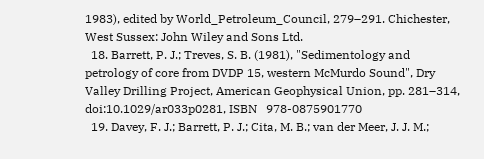1983), edited by World_Petroleum_Council, 279–291. Chichester, West Sussex: John Wiley and Sons Ltd.
  18. Barrett, P. J.; Treves, S. B. (1981), "Sedimentology and petrology of core from DVDP 15, western McMurdo Sound", Dry Valley Drilling Project, American Geophysical Union, pp. 281–314, doi:10.1029/ar033p0281, ISBN   978-0875901770
  19. Davey, F. J.; Barrett, P. J.; Cita, M. B.; van der Meer, J. J. M.;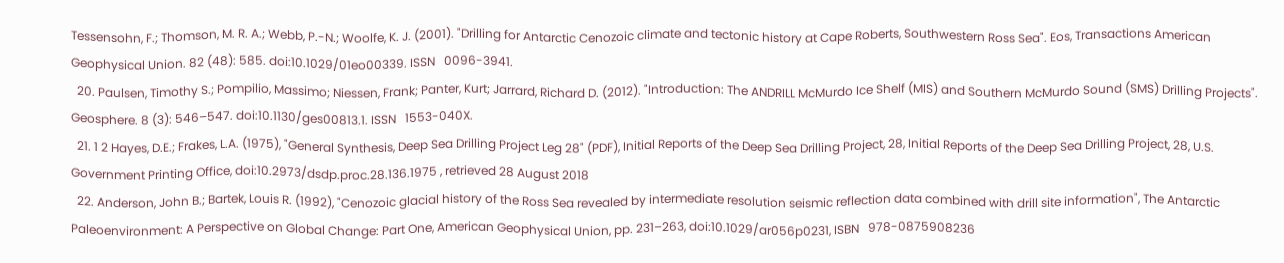Tessensohn, F.; Thomson, M. R. A.; Webb, P.-N.; Woolfe, K. J. (2001). "Drilling for Antarctic Cenozoic climate and tectonic history at Cape Roberts, Southwestern Ross Sea". Eos, Transactions American Geophysical Union. 82 (48): 585. doi:10.1029/01eo00339. ISSN   0096-3941.
  20. Paulsen, Timothy S.; Pompilio, Massimo; Niessen, Frank; Panter, Kurt; Jarrard, Richard D. (2012). "Introduction: The ANDRILL McMurdo Ice Shelf (MIS) and Southern McMurdo Sound (SMS) Drilling Projects". Geosphere. 8 (3): 546–547. doi:10.1130/ges00813.1. ISSN   1553-040X.
  21. 1 2 Hayes, D.E.; Frakes, L.A. (1975), "General Synthesis, Deep Sea Drilling Project Leg 28" (PDF), Initial Reports of the Deep Sea Drilling Project, 28, Initial Reports of the Deep Sea Drilling Project, 28, U.S. Government Printing Office, doi:10.2973/dsdp.proc.28.136.1975 , retrieved 28 August 2018
  22. Anderson, John B.; Bartek, Louis R. (1992), "Cenozoic glacial history of the Ross Sea revealed by intermediate resolution seismic reflection data combined with drill site information", The Antarctic Paleoenvironment: A Perspective on Global Change: Part One, American Geophysical Union, pp. 231–263, doi:10.1029/ar056p0231, ISBN   978-0875908236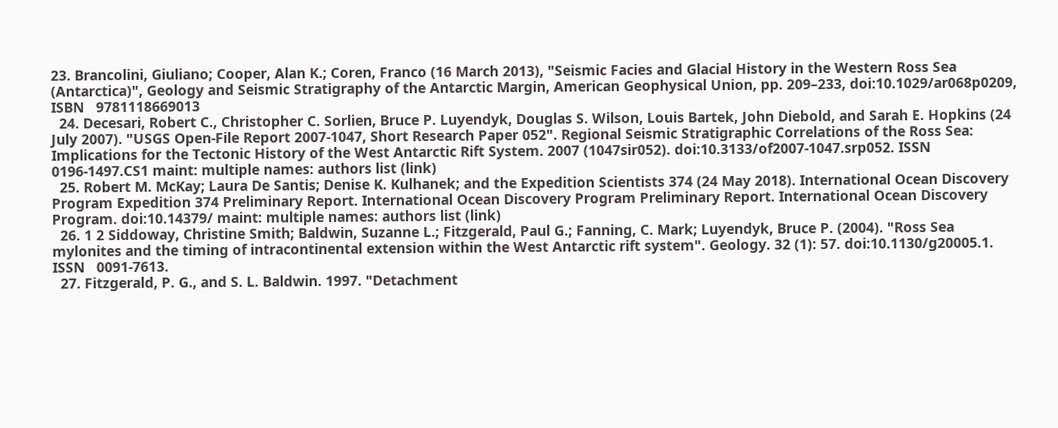23. Brancolini, Giuliano; Cooper, Alan K.; Coren, Franco (16 March 2013), "Seismic Facies and Glacial History in the Western Ross Sea (Antarctica)", Geology and Seismic Stratigraphy of the Antarctic Margin, American Geophysical Union, pp. 209–233, doi:10.1029/ar068p0209, ISBN   9781118669013
  24. Decesari, Robert C., Christopher C. Sorlien, Bruce P. Luyendyk, Douglas S. Wilson, Louis Bartek, John Diebold, and Sarah E. Hopkins (24 July 2007). "USGS Open-File Report 2007-1047, Short Research Paper 052". Regional Seismic Stratigraphic Correlations of the Ross Sea: Implications for the Tectonic History of the West Antarctic Rift System. 2007 (1047sir052). doi:10.3133/of2007-1047.srp052. ISSN   0196-1497.CS1 maint: multiple names: authors list (link)
  25. Robert M. McKay; Laura De Santis; Denise K. Kulhanek; and the Expedition Scientists 374 (24 May 2018). International Ocean Discovery Program Expedition 374 Preliminary Report. International Ocean Discovery Program Preliminary Report. International Ocean Discovery Program. doi:10.14379/ maint: multiple names: authors list (link)
  26. 1 2 Siddoway, Christine Smith; Baldwin, Suzanne L.; Fitzgerald, Paul G.; Fanning, C. Mark; Luyendyk, Bruce P. (2004). "Ross Sea mylonites and the timing of intracontinental extension within the West Antarctic rift system". Geology. 32 (1): 57. doi:10.1130/g20005.1. ISSN   0091-7613.
  27. Fitzgerald, P. G., and S. L. Baldwin. 1997. "Detachment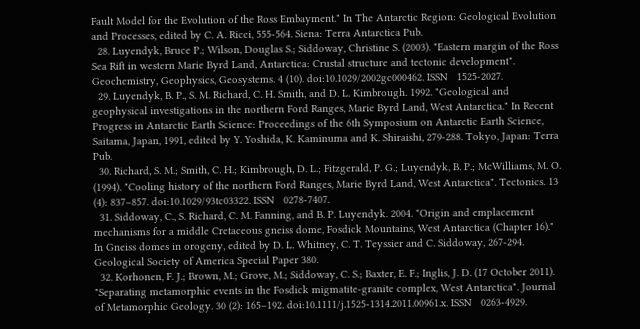Fault Model for the Evolution of the Ross Embayment." In The Antarctic Region: Geological Evolution and Processes, edited by C. A. Ricci, 555-564. Siena: Terra Antarctica Pub.
  28. Luyendyk, Bruce P.; Wilson, Douglas S.; Siddoway, Christine S. (2003). "Eastern margin of the Ross Sea Rift in western Marie Byrd Land, Antarctica: Crustal structure and tectonic development". Geochemistry, Geophysics, Geosystems. 4 (10). doi:10.1029/2002gc000462. ISSN   1525-2027.
  29. Luyendyk, B. P., S. M. Richard, C. H. Smith, and D. L. Kimbrough. 1992. "Geological and geophysical investigations in the northern Ford Ranges, Marie Byrd Land, West Antarctica." In Recent Progress in Antarctic Earth Science: Proceedings of the 6th Symposium on Antarctic Earth Science, Saitama, Japan, 1991, edited by Y. Yoshida, K. Kaminuma and K. Shiraishi, 279-288. Tokyo, Japan: Terra Pub.
  30. Richard, S. M.; Smith, C. H.; Kimbrough, D. L.; Fitzgerald, P. G.; Luyendyk, B. P.; McWilliams, M. O. (1994). "Cooling history of the northern Ford Ranges, Marie Byrd Land, West Antarctica". Tectonics. 13 (4): 837–857. doi:10.1029/93tc03322. ISSN   0278-7407.
  31. Siddoway, C., S. Richard, C. M. Fanning, and B. P. Luyendyk. 2004. "Origin and emplacement mechanisms for a middle Cretaceous gneiss dome, Fosdick Mountains, West Antarctica (Chapter 16)." In Gneiss domes in orogeny, edited by D. L. Whitney, C. T. Teyssier and C. Siddoway, 267-294. Geological Society of America Special Paper 380.
  32. Korhonen, F. J.; Brown, M.; Grove, M.; Siddoway, C. S.; Baxter, E. F.; Inglis, J. D. (17 October 2011). "Separating metamorphic events in the Fosdick migmatite-granite complex, West Antarctica". Journal of Metamorphic Geology. 30 (2): 165–192. doi:10.1111/j.1525-1314.2011.00961.x. ISSN   0263-4929.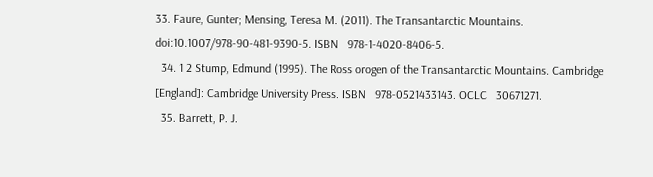33. Faure, Gunter; Mensing, Teresa M. (2011). The Transantarctic Mountains. doi:10.1007/978-90-481-9390-5. ISBN   978-1-4020-8406-5.
  34. 1 2 Stump, Edmund (1995). The Ross orogen of the Transantarctic Mountains. Cambridge [England]: Cambridge University Press. ISBN   978-0521433143. OCLC   30671271.
  35. Barrett, P. J.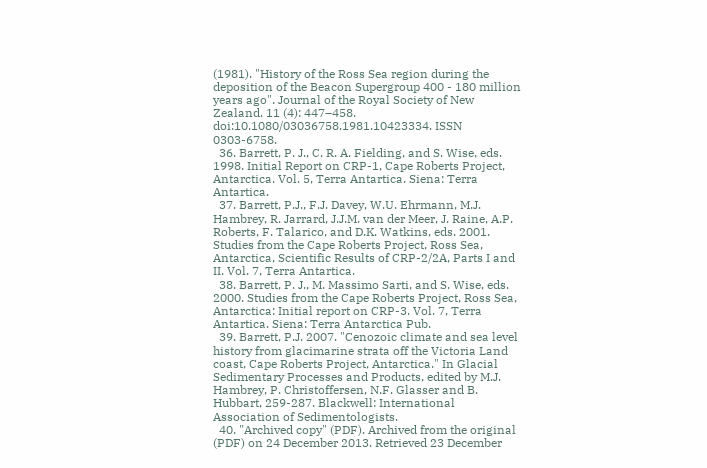(1981). "History of the Ross Sea region during the deposition of the Beacon Supergroup 400 - 180 million years ago". Journal of the Royal Society of New Zealand. 11 (4): 447–458. doi:10.1080/03036758.1981.10423334. ISSN   0303-6758.
  36. Barrett, P. J., C. R. A. Fielding, and S. Wise, eds. 1998. Initial Report on CRP-1, Cape Roberts Project, Antarctica. Vol. 5, Terra Antartica. Siena: Terra Antartica.
  37. Barrett, P.J., F.J. Davey, W.U. Ehrmann, M.J. Hambrey, R. Jarrard, J.J.M. van der Meer, J. Raine, A.P. Roberts, F. Talarico, and D.K. Watkins, eds. 2001. Studies from the Cape Roberts Project, Ross Sea, Antarctica, Scientific Results of CRP-2/2A, Parts I and II. Vol. 7, Terra Antartica.
  38. Barrett, P. J., M. Massimo Sarti, and S. Wise, eds. 2000. Studies from the Cape Roberts Project, Ross Sea, Antarctica: Initial report on CRP-3. Vol. 7, Terra Antartica. Siena: Terra Antarctica Pub.
  39. Barrett, P.J. 2007. "Cenozoic climate and sea level history from glacimarine strata off the Victoria Land coast, Cape Roberts Project, Antarctica." In Glacial Sedimentary Processes and Products, edited by M.J. Hambrey, P. Christoffersen, N.F. Glasser and B. Hubbart, 259-287. Blackwell: International Association of Sedimentologists.
  40. "Archived copy" (PDF). Archived from the original (PDF) on 24 December 2013. Retrieved 23 December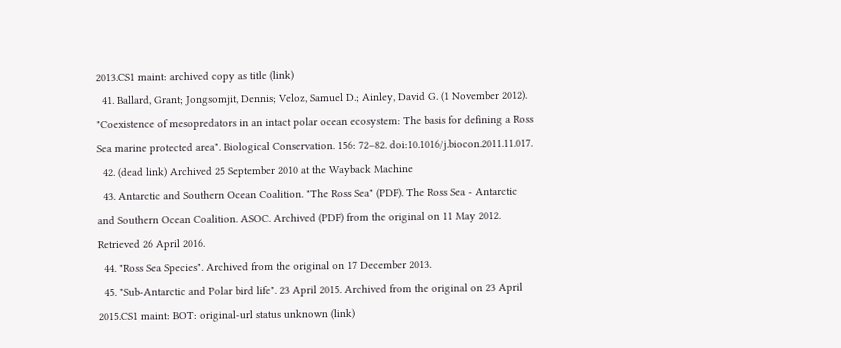2013.CS1 maint: archived copy as title (link)
  41. Ballard, Grant; Jongsomjit, Dennis; Veloz, Samuel D.; Ainley, David G. (1 November 2012). "Coexistence of mesopredators in an intact polar ocean ecosystem: The basis for defining a Ross Sea marine protected area". Biological Conservation. 156: 72–82. doi:10.1016/j.biocon.2011.11.017.
  42. (dead link) Archived 25 September 2010 at the Wayback Machine
  43. Antarctic and Southern Ocean Coalition. "The Ross Sea" (PDF). The Ross Sea - Antarctic and Southern Ocean Coalition. ASOC. Archived (PDF) from the original on 11 May 2012. Retrieved 26 April 2016.
  44. "Ross Sea Species". Archived from the original on 17 December 2013.
  45. "Sub-Antarctic and Polar bird life". 23 April 2015. Archived from the original on 23 April 2015.CS1 maint: BOT: original-url status unknown (link)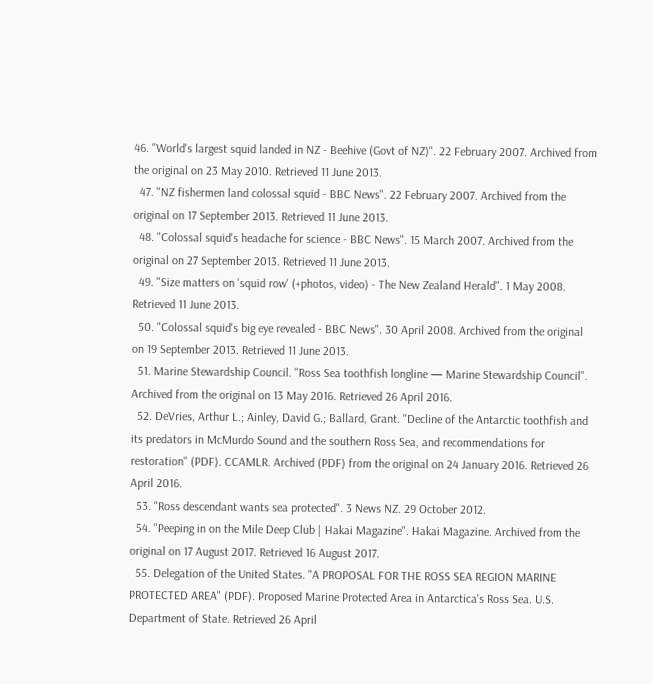46. "World's largest squid landed in NZ - Beehive (Govt of NZ)". 22 February 2007. Archived from the original on 23 May 2010. Retrieved 11 June 2013.
  47. "NZ fishermen land colossal squid - BBC News". 22 February 2007. Archived from the original on 17 September 2013. Retrieved 11 June 2013.
  48. "Colossal squid's headache for science - BBC News". 15 March 2007. Archived from the original on 27 September 2013. Retrieved 11 June 2013.
  49. "Size matters on 'squid row' (+photos, video) - The New Zealand Herald". 1 May 2008. Retrieved 11 June 2013.
  50. "Colossal squid's big eye revealed - BBC News". 30 April 2008. Archived from the original on 19 September 2013. Retrieved 11 June 2013.
  51. Marine Stewardship Council. "Ross Sea toothfish longline — Marine Stewardship Council". Archived from the original on 13 May 2016. Retrieved 26 April 2016.
  52. DeVries, Arthur L.; Ainley, David G.; Ballard, Grant. "Decline of the Antarctic toothfish and its predators in McMurdo Sound and the southern Ross Sea, and recommendations for restoration" (PDF). CCAMLR. Archived (PDF) from the original on 24 January 2016. Retrieved 26 April 2016.
  53. "Ross descendant wants sea protected". 3 News NZ. 29 October 2012.
  54. "Peeping in on the Mile Deep Club | Hakai Magazine". Hakai Magazine. Archived from the original on 17 August 2017. Retrieved 16 August 2017.
  55. Delegation of the United States. "A PROPOSAL FOR THE ROSS SEA REGION MARINE PROTECTED AREA" (PDF). Proposed Marine Protected Area in Antarctica's Ross Sea. U.S. Department of State. Retrieved 26 April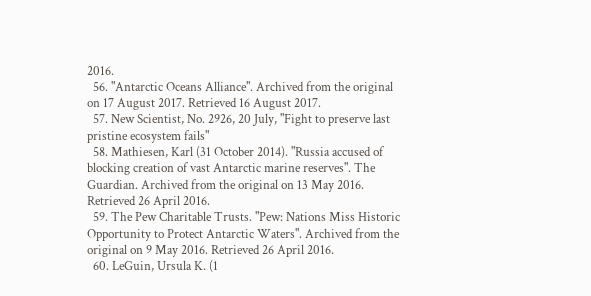2016.
  56. "Antarctic Oceans Alliance". Archived from the original on 17 August 2017. Retrieved 16 August 2017.
  57. New Scientist, No. 2926, 20 July, "Fight to preserve last pristine ecosystem fails"
  58. Mathiesen, Karl (31 October 2014). "Russia accused of blocking creation of vast Antarctic marine reserves". The Guardian. Archived from the original on 13 May 2016. Retrieved 26 April 2016.
  59. The Pew Charitable Trusts. "Pew: Nations Miss Historic Opportunity to Protect Antarctic Waters". Archived from the original on 9 May 2016. Retrieved 26 April 2016.
  60. LeGuin, Ursula K. (1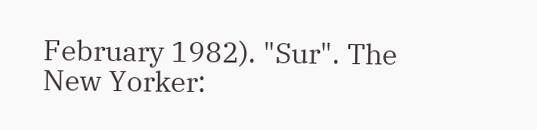February 1982). "Sur". The New Yorker: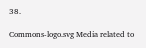38.

Commons-logo.svg Media related to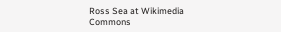Ross Sea at Wikimedia Commons